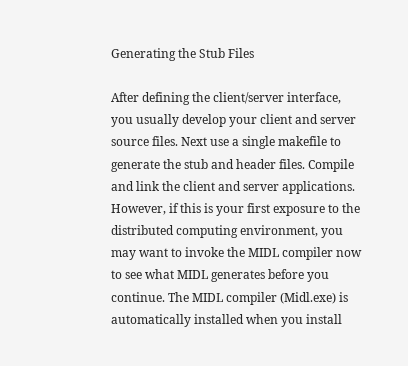Generating the Stub Files

After defining the client/server interface, you usually develop your client and server source files. Next use a single makefile to generate the stub and header files. Compile and link the client and server applications. However, if this is your first exposure to the distributed computing environment, you may want to invoke the MIDL compiler now to see what MIDL generates before you continue. The MIDL compiler (Midl.exe) is automatically installed when you install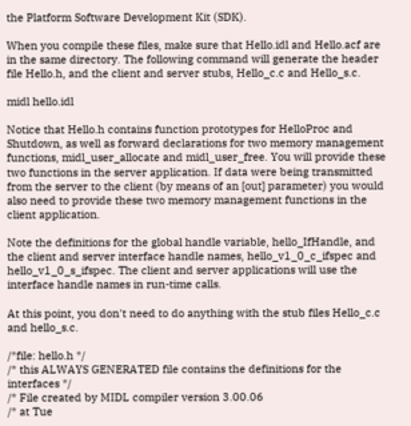the Platform Software Development Kit (SDK).

When you compile these files, make sure that Hello.idl and Hello.acf are in the same directory. The following command will generate the header file Hello.h, and the client and server stubs, Hello_c.c and Hello_s.c.

midl hello.idl

Notice that Hello.h contains function prototypes for HelloProc and Shutdown, as well as forward declarations for two memory management functions, midl_user_allocate and midl_user_free. You will provide these two functions in the server application. If data were being transmitted from the server to the client (by means of an [out] parameter) you would also need to provide these two memory management functions in the client application.

Note the definitions for the global handle variable, hello_IfHandle, and the client and server interface handle names, hello_v1_0_c_ifspec and hello_v1_0_s_ifspec. The client and server applications will use the interface handle names in run-time calls.

At this point, you don't need to do anything with the stub files Hello_c.c and hello_s.c.

/*file: hello.h */
/* this ALWAYS GENERATED file contains the definitions for the interfaces */
/* File created by MIDL compiler version 3.00.06
/* at Tue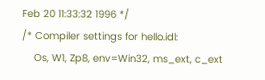Feb 20 11:33:32 1996 */
/* Compiler settings for hello.idl:
    Os, W1, Zp8, env=Win32, ms_ext, c_ext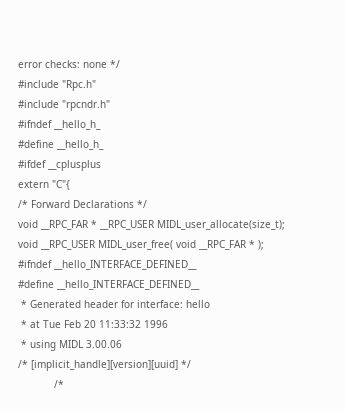error checks: none */
#include "Rpc.h"
#include "rpcndr.h"
#ifndef __hello_h_
#define __hello_h_
#ifdef __cplusplus
extern "C"{
/* Forward Declarations */
void __RPC_FAR * __RPC_USER MIDL_user_allocate(size_t);
void __RPC_USER MIDL_user_free( void __RPC_FAR * );
#ifndef __hello_INTERFACE_DEFINED__
#define __hello_INTERFACE_DEFINED__
 * Generated header for interface: hello
 * at Tue Feb 20 11:33:32 1996
 * using MIDL 3.00.06
/* [implicit_handle][version][uuid] */
            /*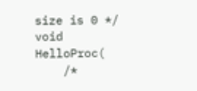size is 0 */
void HelloProc(
    /*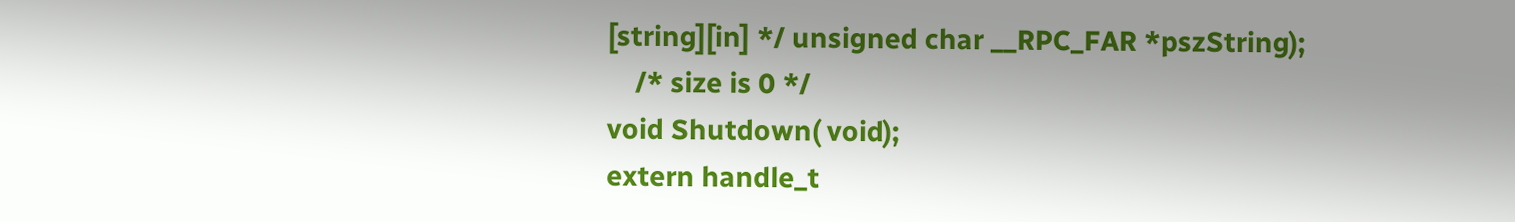[string][in] */ unsigned char __RPC_FAR *pszString);
    /* size is 0 */
void Shutdown( void);
extern handle_t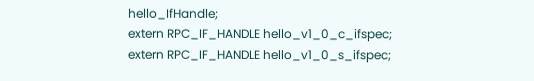hello_IfHandle;
extern RPC_IF_HANDLE hello_v1_0_c_ifspec;
extern RPC_IF_HANDLE hello_v1_0_s_ifspec;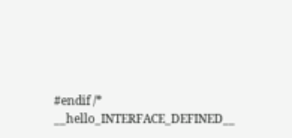#endif /* __hello_INTERFACE_DEFINED__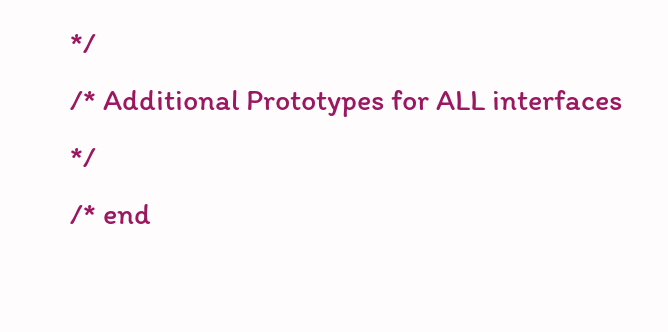*/
/* Additional Prototypes for ALL interfaces */
/* end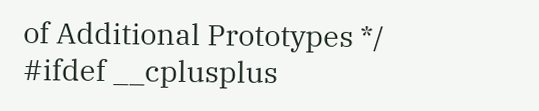of Additional Prototypes */
#ifdef __cplusplus